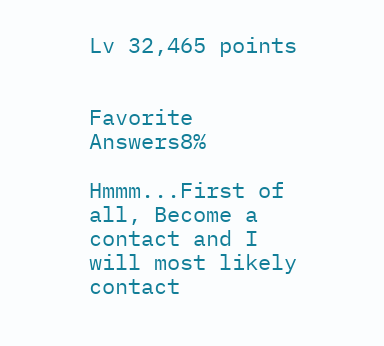Lv 32,465 points


Favorite Answers8%

Hmmm...First of all, Become a contact and I will most likely contact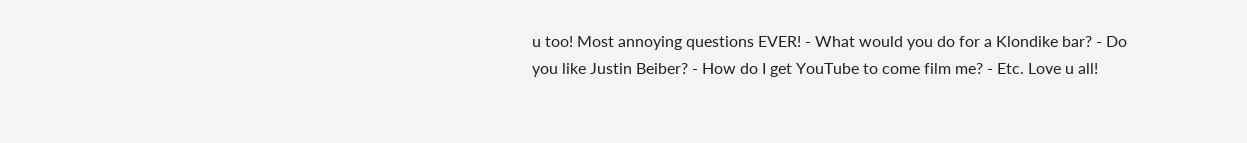u too! Most annoying questions EVER! - What would you do for a Klondike bar? - Do you like Justin Beiber? - How do I get YouTube to come film me? - Etc. Love u all!